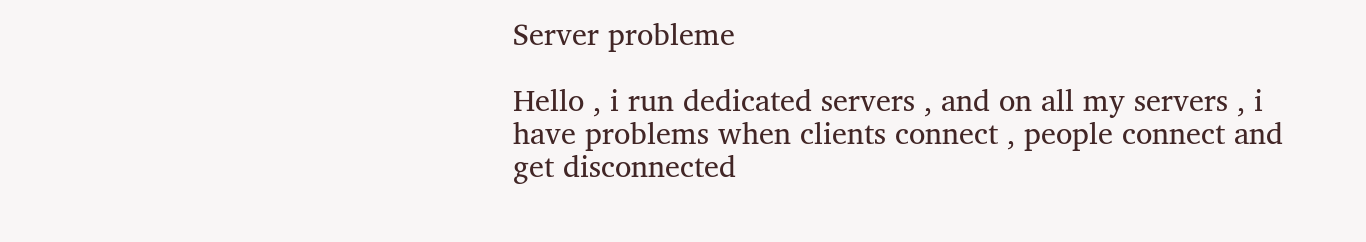Server probleme

Hello , i run dedicated servers , and on all my servers , i have problems when clients connect , people connect and get disconnected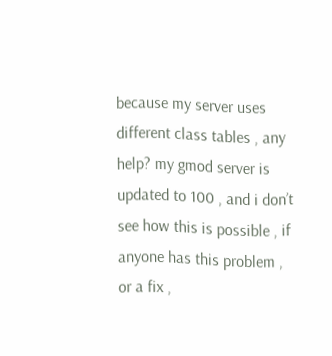because my server uses different class tables , any help? my gmod server is updated to 100 , and i don’t see how this is possible , if anyone has this problem , or a fix ,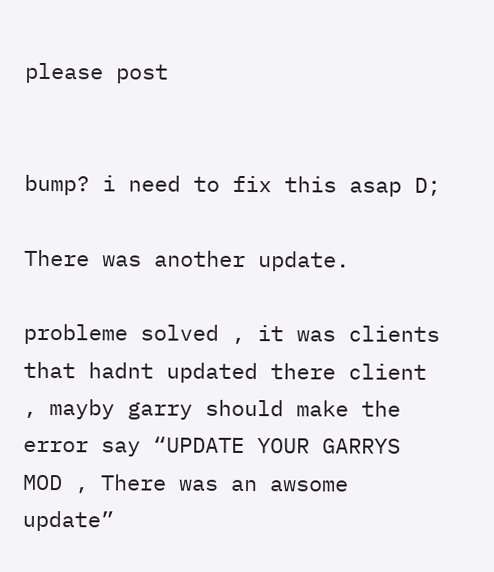please post


bump? i need to fix this asap D;

There was another update.

probleme solved , it was clients that hadnt updated there client , mayby garry should make the error say “UPDATE YOUR GARRYS MOD , There was an awsome update”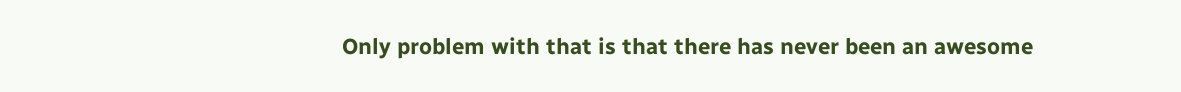Only problem with that is that there has never been an awesome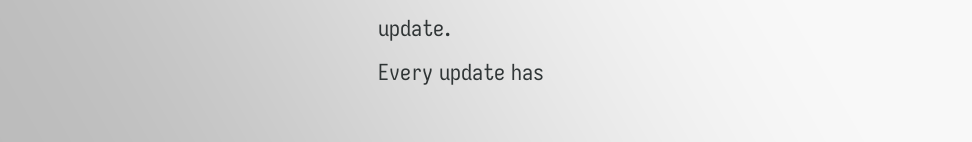update.
Every update has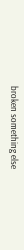broken something else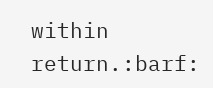within return.:barf: